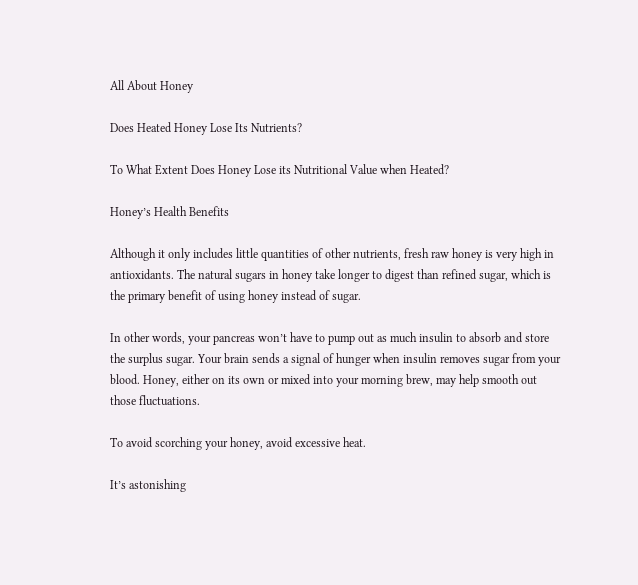All About Honey

Does Heated Honey Lose Its Nutrients?

To What Extent Does Honey Lose its Nutritional Value when Heated?

Honey’s Health Benefits

Although it only includes little quantities of other nutrients, fresh raw honey is very high in antioxidants. The natural sugars in honey take longer to digest than refined sugar, which is the primary benefit of using honey instead of sugar.

In other words, your pancreas won’t have to pump out as much insulin to absorb and store the surplus sugar. Your brain sends a signal of hunger when insulin removes sugar from your blood. Honey, either on its own or mixed into your morning brew, may help smooth out those fluctuations.

To avoid scorching your honey, avoid excessive heat.

It’s astonishing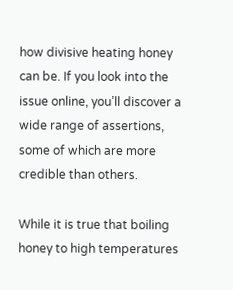how divisive heating honey can be. If you look into the issue online, you’ll discover a wide range of assertions, some of which are more credible than others.

While it is true that boiling honey to high temperatures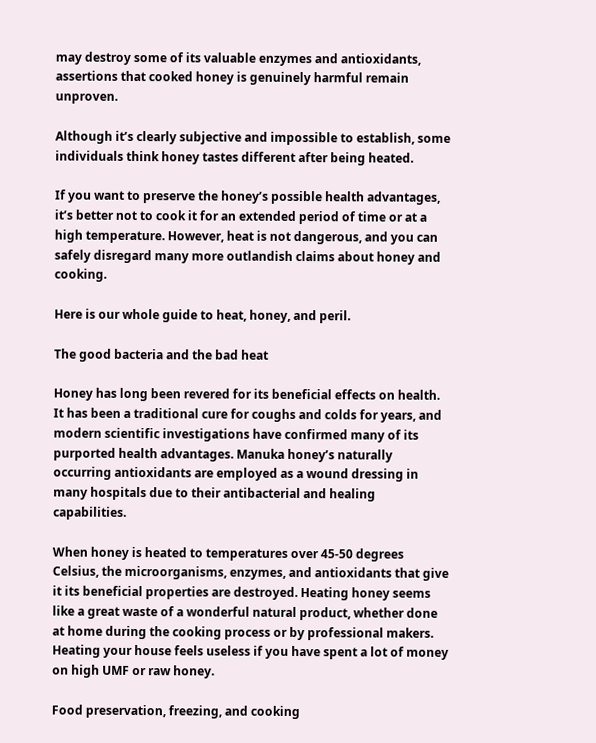may destroy some of its valuable enzymes and antioxidants, assertions that cooked honey is genuinely harmful remain unproven.

Although it’s clearly subjective and impossible to establish, some individuals think honey tastes different after being heated.

If you want to preserve the honey’s possible health advantages, it’s better not to cook it for an extended period of time or at a high temperature. However, heat is not dangerous, and you can safely disregard many more outlandish claims about honey and cooking.

Here is our whole guide to heat, honey, and peril.

The good bacteria and the bad heat

Honey has long been revered for its beneficial effects on health. It has been a traditional cure for coughs and colds for years, and modern scientific investigations have confirmed many of its purported health advantages. Manuka honey’s naturally occurring antioxidants are employed as a wound dressing in many hospitals due to their antibacterial and healing capabilities.

When honey is heated to temperatures over 45-50 degrees Celsius, the microorganisms, enzymes, and antioxidants that give it its beneficial properties are destroyed. Heating honey seems like a great waste of a wonderful natural product, whether done at home during the cooking process or by professional makers. Heating your house feels useless if you have spent a lot of money on high UMF or raw honey.

Food preservation, freezing, and cooking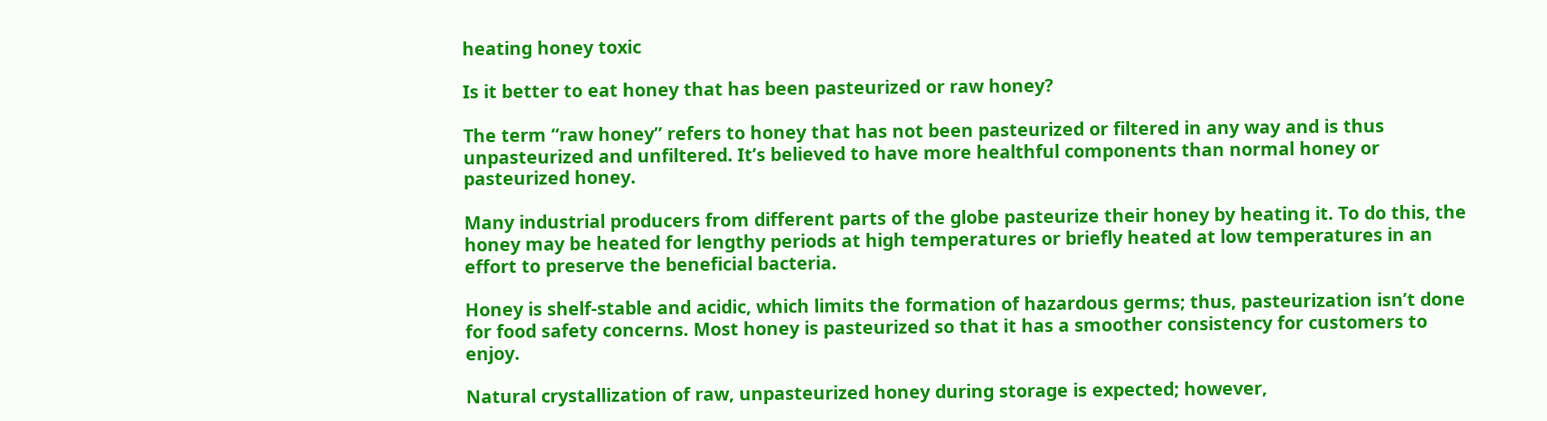heating honey toxic

Is it better to eat honey that has been pasteurized or raw honey?

The term “raw honey” refers to honey that has not been pasteurized or filtered in any way and is thus unpasteurized and unfiltered. It’s believed to have more healthful components than normal honey or pasteurized honey.

Many industrial producers from different parts of the globe pasteurize their honey by heating it. To do this, the honey may be heated for lengthy periods at high temperatures or briefly heated at low temperatures in an effort to preserve the beneficial bacteria.

Honey is shelf-stable and acidic, which limits the formation of hazardous germs; thus, pasteurization isn’t done for food safety concerns. Most honey is pasteurized so that it has a smoother consistency for customers to enjoy.

Natural crystallization of raw, unpasteurized honey during storage is expected; however,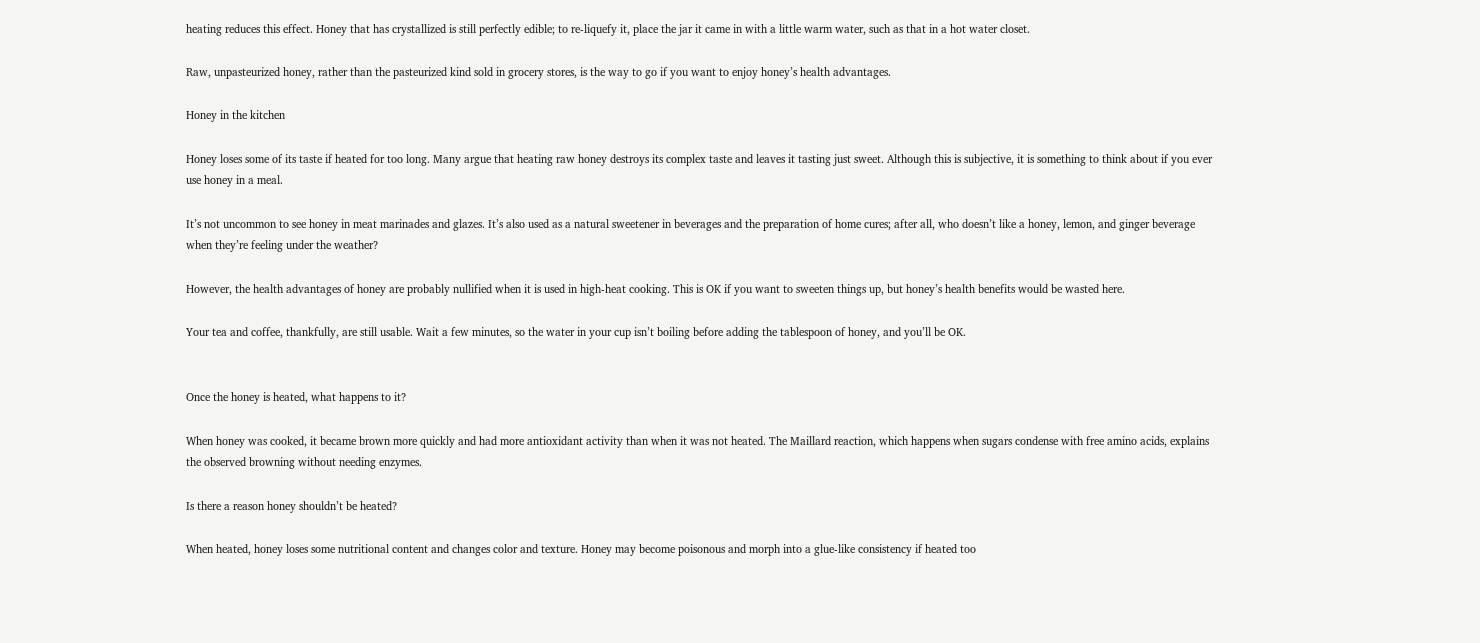heating reduces this effect. Honey that has crystallized is still perfectly edible; to re-liquefy it, place the jar it came in with a little warm water, such as that in a hot water closet.

Raw, unpasteurized honey, rather than the pasteurized kind sold in grocery stores, is the way to go if you want to enjoy honey’s health advantages.

Honey in the kitchen

Honey loses some of its taste if heated for too long. Many argue that heating raw honey destroys its complex taste and leaves it tasting just sweet. Although this is subjective, it is something to think about if you ever use honey in a meal.

It’s not uncommon to see honey in meat marinades and glazes. It’s also used as a natural sweetener in beverages and the preparation of home cures; after all, who doesn’t like a honey, lemon, and ginger beverage when they’re feeling under the weather?

However, the health advantages of honey are probably nullified when it is used in high-heat cooking. This is OK if you want to sweeten things up, but honey’s health benefits would be wasted here.

Your tea and coffee, thankfully, are still usable. Wait a few minutes, so the water in your cup isn’t boiling before adding the tablespoon of honey, and you’ll be OK.


Once the honey is heated, what happens to it?

When honey was cooked, it became brown more quickly and had more antioxidant activity than when it was not heated. The Maillard reaction, which happens when sugars condense with free amino acids, explains the observed browning without needing enzymes.

Is there a reason honey shouldn’t be heated?

When heated, honey loses some nutritional content and changes color and texture. Honey may become poisonous and morph into a glue-like consistency if heated too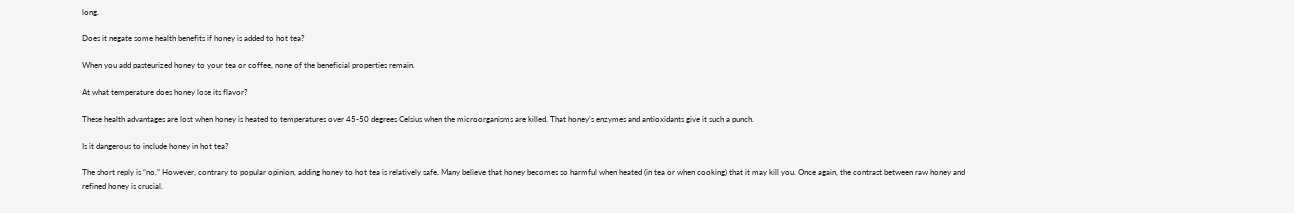long.

Does it negate some health benefits if honey is added to hot tea?

When you add pasteurized honey to your tea or coffee, none of the beneficial properties remain.

At what temperature does honey lose its flavor?

These health advantages are lost when honey is heated to temperatures over 45-50 degrees Celsius when the microorganisms are killed. That honey’s enzymes and antioxidants give it such a punch.

Is it dangerous to include honey in hot tea?

The short reply is “no.” However, contrary to popular opinion, adding honey to hot tea is relatively safe. Many believe that honey becomes so harmful when heated (in tea or when cooking) that it may kill you. Once again, the contrast between raw honey and refined honey is crucial.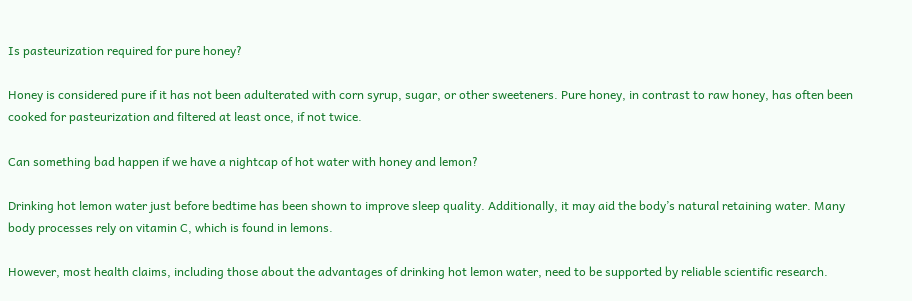Is pasteurization required for pure honey?

Honey is considered pure if it has not been adulterated with corn syrup, sugar, or other sweeteners. Pure honey, in contrast to raw honey, has often been cooked for pasteurization and filtered at least once, if not twice.

Can something bad happen if we have a nightcap of hot water with honey and lemon?

Drinking hot lemon water just before bedtime has been shown to improve sleep quality. Additionally, it may aid the body’s natural retaining water. Many body processes rely on vitamin C, which is found in lemons.

However, most health claims, including those about the advantages of drinking hot lemon water, need to be supported by reliable scientific research.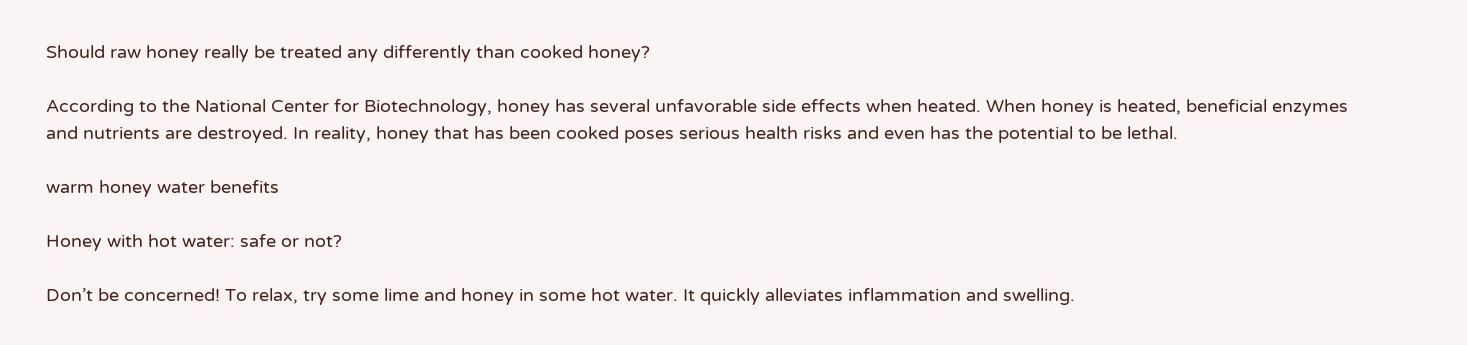Should raw honey really be treated any differently than cooked honey?

According to the National Center for Biotechnology, honey has several unfavorable side effects when heated. When honey is heated, beneficial enzymes and nutrients are destroyed. In reality, honey that has been cooked poses serious health risks and even has the potential to be lethal.

warm honey water benefits

Honey with hot water: safe or not?

Don’t be concerned! To relax, try some lime and honey in some hot water. It quickly alleviates inflammation and swelling.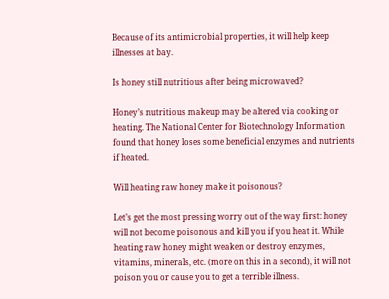Because of its antimicrobial properties, it will help keep illnesses at bay.

Is honey still nutritious after being microwaved?

Honey’s nutritious makeup may be altered via cooking or heating. The National Center for Biotechnology Information found that honey loses some beneficial enzymes and nutrients if heated.

Will heating raw honey make it poisonous?

Let’s get the most pressing worry out of the way first: honey will not become poisonous and kill you if you heat it. While heating raw honey might weaken or destroy enzymes, vitamins, minerals, etc. (more on this in a second), it will not poison you or cause you to get a terrible illness.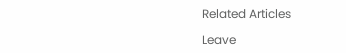Related Articles

Leave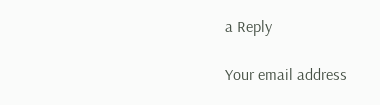a Reply

Your email address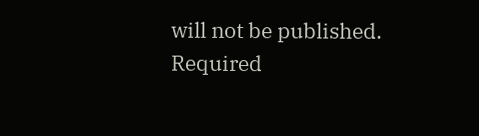will not be published. Required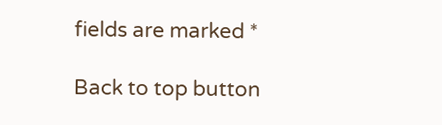fields are marked *

Back to top button